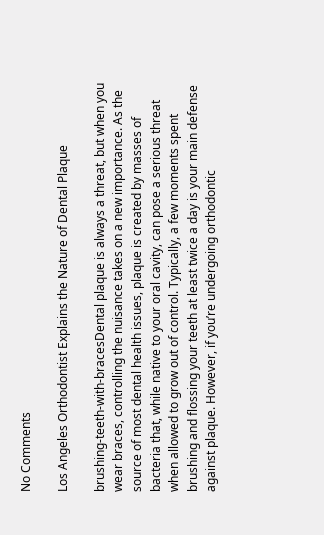No Comments

Los Angeles Orthodontist Explains the Nature of Dental Plaque

brushing-teeth-with-bracesDental plaque is always a threat, but when you wear braces, controlling the nuisance takes on a new importance. As the source of most dental health issues, plaque is created by masses of bacteria that, while native to your oral cavity, can pose a serious threat when allowed to grow out of control. Typically, a few moments spent brushing and flossing your teeth at least twice a day is your main defense against plaque. However, if you’re undergoing orthodontic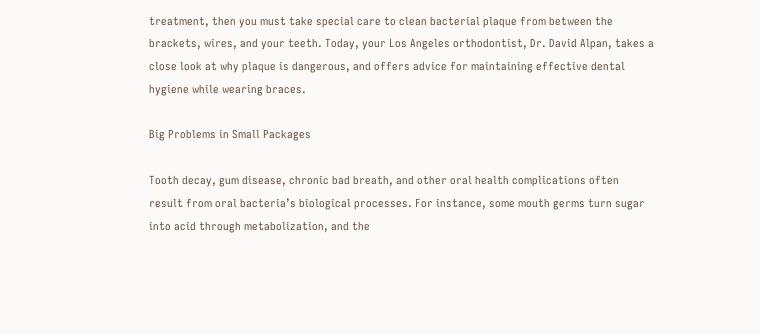treatment, then you must take special care to clean bacterial plaque from between the brackets, wires, and your teeth. Today, your Los Angeles orthodontist, Dr. David Alpan, takes a close look at why plaque is dangerous, and offers advice for maintaining effective dental hygiene while wearing braces.

Big Problems in Small Packages

Tooth decay, gum disease, chronic bad breath, and other oral health complications often result from oral bacteria’s biological processes. For instance, some mouth germs turn sugar into acid through metabolization, and the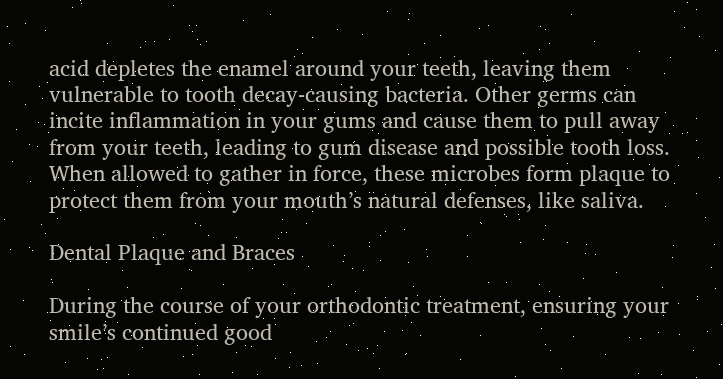acid depletes the enamel around your teeth, leaving them vulnerable to tooth decay-causing bacteria. Other germs can incite inflammation in your gums and cause them to pull away from your teeth, leading to gum disease and possible tooth loss. When allowed to gather in force, these microbes form plaque to protect them from your mouth’s natural defenses, like saliva.

Dental Plaque and Braces

During the course of your orthodontic treatment, ensuring your smile’s continued good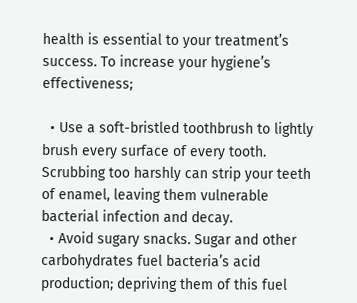health is essential to your treatment’s success. To increase your hygiene’s effectiveness;

  • Use a soft-bristled toothbrush to lightly brush every surface of every tooth. Scrubbing too harshly can strip your teeth of enamel, leaving them vulnerable bacterial infection and decay.
  • Avoid sugary snacks. Sugar and other carbohydrates fuel bacteria’s acid production; depriving them of this fuel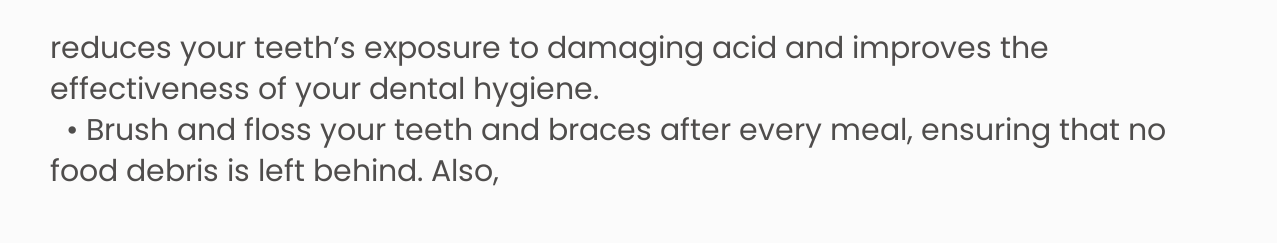reduces your teeth’s exposure to damaging acid and improves the effectiveness of your dental hygiene.
  • Brush and floss your teeth and braces after every meal, ensuring that no food debris is left behind. Also,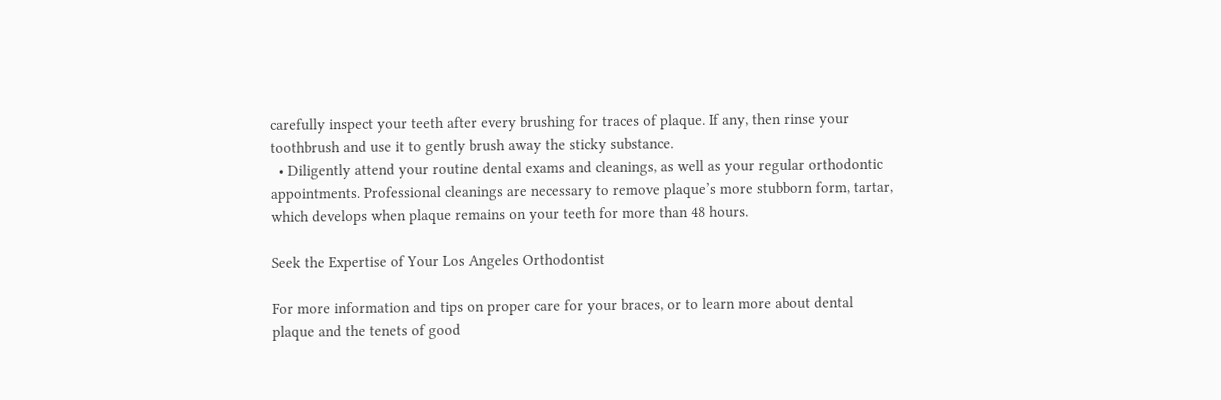carefully inspect your teeth after every brushing for traces of plaque. If any, then rinse your toothbrush and use it to gently brush away the sticky substance.
  • Diligently attend your routine dental exams and cleanings, as well as your regular orthodontic appointments. Professional cleanings are necessary to remove plaque’s more stubborn form, tartar, which develops when plaque remains on your teeth for more than 48 hours.

Seek the Expertise of Your Los Angeles Orthodontist

For more information and tips on proper care for your braces, or to learn more about dental plaque and the tenets of good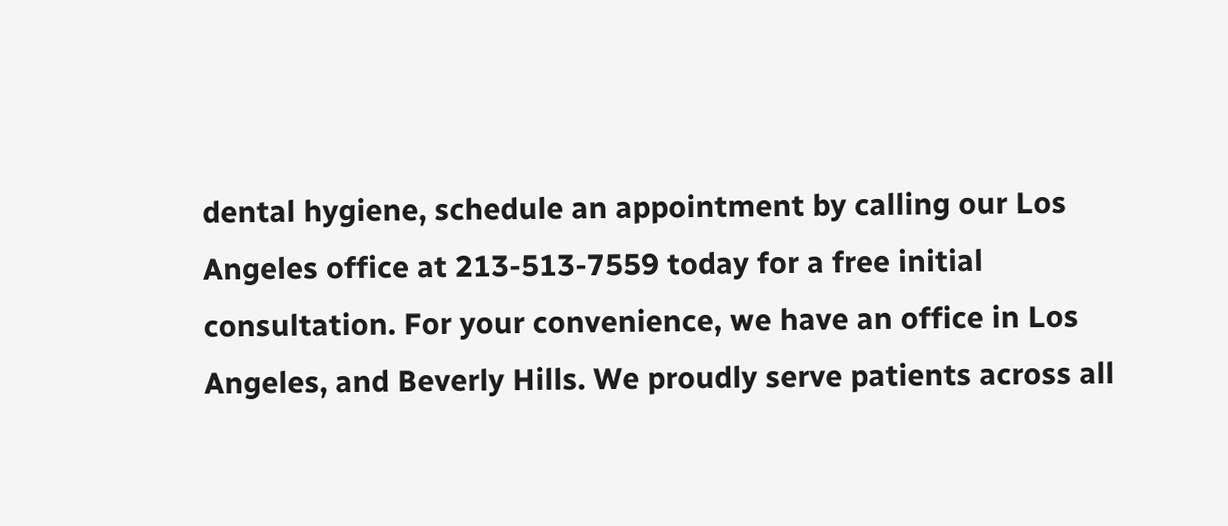dental hygiene, schedule an appointment by calling our Los Angeles office at 213-513-7559 today for a free initial consultation. For your convenience, we have an office in Los Angeles, and Beverly Hills. We proudly serve patients across all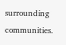surrounding communities.